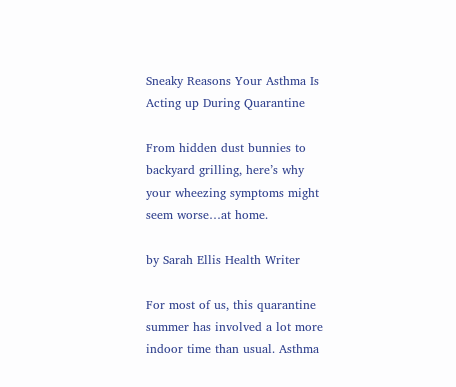Sneaky Reasons Your Asthma Is Acting up During Quarantine

From hidden dust bunnies to backyard grilling, here’s why your wheezing symptoms might seem worse…at home.

by Sarah Ellis Health Writer

For most of us, this quarantine summer has involved a lot more indoor time than usual. Asthma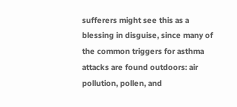sufferers might see this as a blessing in disguise, since many of the common triggers for asthma attacks are found outdoors: air pollution, pollen, and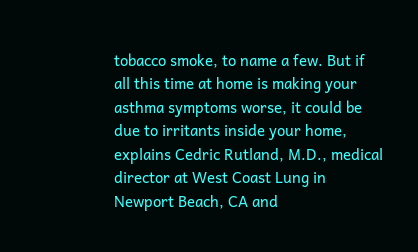tobacco smoke, to name a few. But if all this time at home is making your asthma symptoms worse, it could be due to irritants inside your home, explains Cedric Rutland, M.D., medical director at West Coast Lung in Newport Beach, CA and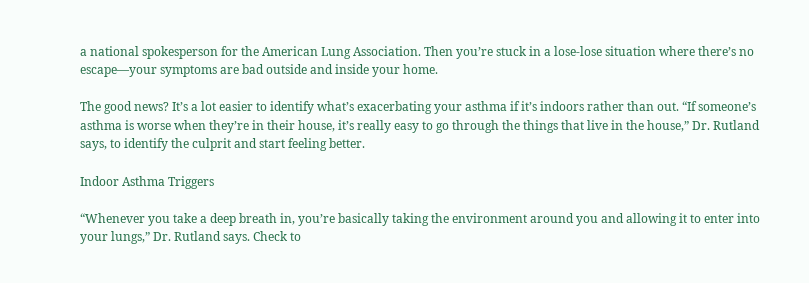a national spokesperson for the American Lung Association. Then you’re stuck in a lose-lose situation where there’s no escape—your symptoms are bad outside and inside your home.

The good news? It’s a lot easier to identify what’s exacerbating your asthma if it’s indoors rather than out. “If someone’s asthma is worse when they’re in their house, it’s really easy to go through the things that live in the house,” Dr. Rutland says, to identify the culprit and start feeling better.

Indoor Asthma Triggers

“Whenever you take a deep breath in, you’re basically taking the environment around you and allowing it to enter into your lungs,” Dr. Rutland says. Check to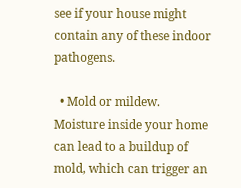see if your house might contain any of these indoor pathogens.

  • Mold or mildew. Moisture inside your home can lead to a buildup of mold, which can trigger an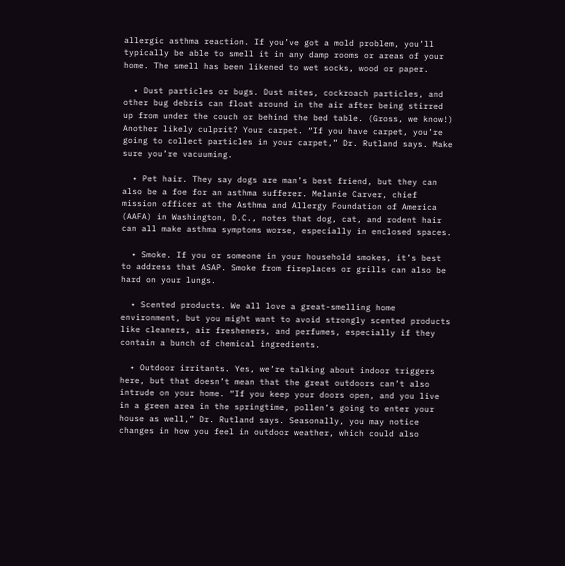allergic asthma reaction. If you’ve got a mold problem, you’ll typically be able to smell it in any damp rooms or areas of your home. The smell has been likened to wet socks, wood or paper.

  • Dust particles or bugs. Dust mites, cockroach particles, and other bug debris can float around in the air after being stirred up from under the couch or behind the bed table. (Gross, we know!) Another likely culprit? Your carpet. “If you have carpet, you’re going to collect particles in your carpet,” Dr. Rutland says. Make sure you’re vacuuming.

  • Pet hair. They say dogs are man’s best friend, but they can also be a foe for an asthma sufferer. Melanie Carver, chief mission officer at the Asthma and Allergy Foundation of America (AAFA) in Washington, D.C., notes that dog, cat, and rodent hair can all make asthma symptoms worse, especially in enclosed spaces.

  • Smoke. If you or someone in your household smokes, it’s best to address that ASAP. Smoke from fireplaces or grills can also be hard on your lungs.

  • Scented products. We all love a great-smelling home environment, but you might want to avoid strongly scented products like cleaners, air fresheners, and perfumes, especially if they contain a bunch of chemical ingredients.

  • Outdoor irritants. Yes, we’re talking about indoor triggers here, but that doesn’t mean that the great outdoors can’t also intrude on your home. “If you keep your doors open, and you live in a green area in the springtime, pollen’s going to enter your house as well,” Dr. Rutland says. Seasonally, you may notice changes in how you feel in outdoor weather, which could also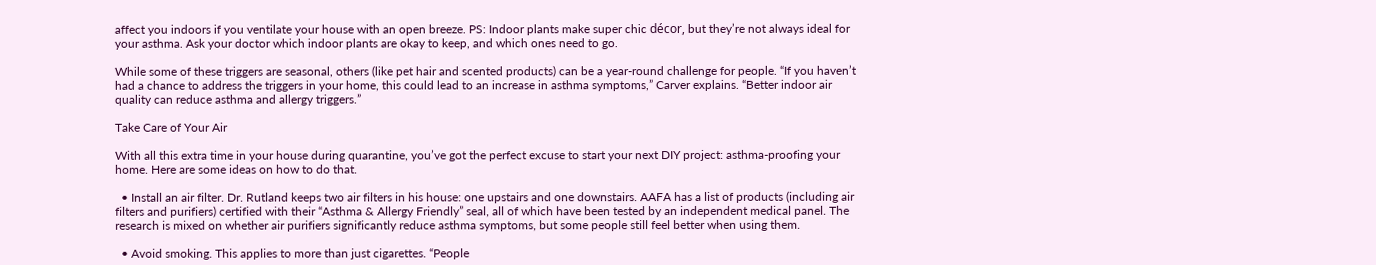affect you indoors if you ventilate your house with an open breeze. PS: Indoor plants make super chic décor, but they’re not always ideal for your asthma. Ask your doctor which indoor plants are okay to keep, and which ones need to go.

While some of these triggers are seasonal, others (like pet hair and scented products) can be a year-round challenge for people. “If you haven’t had a chance to address the triggers in your home, this could lead to an increase in asthma symptoms,” Carver explains. “Better indoor air quality can reduce asthma and allergy triggers.”

Take Care of Your Air

With all this extra time in your house during quarantine, you’ve got the perfect excuse to start your next DIY project: asthma-proofing your home. Here are some ideas on how to do that.

  • Install an air filter. Dr. Rutland keeps two air filters in his house: one upstairs and one downstairs. AAFA has a list of products (including air filters and purifiers) certified with their “Asthma & Allergy Friendly” seal, all of which have been tested by an independent medical panel. The research is mixed on whether air purifiers significantly reduce asthma symptoms, but some people still feel better when using them.

  • Avoid smoking. This applies to more than just cigarettes. “People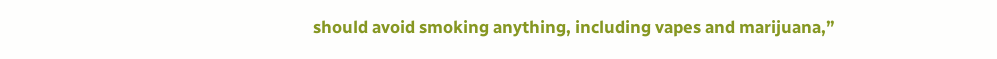should avoid smoking anything, including vapes and marijuana,”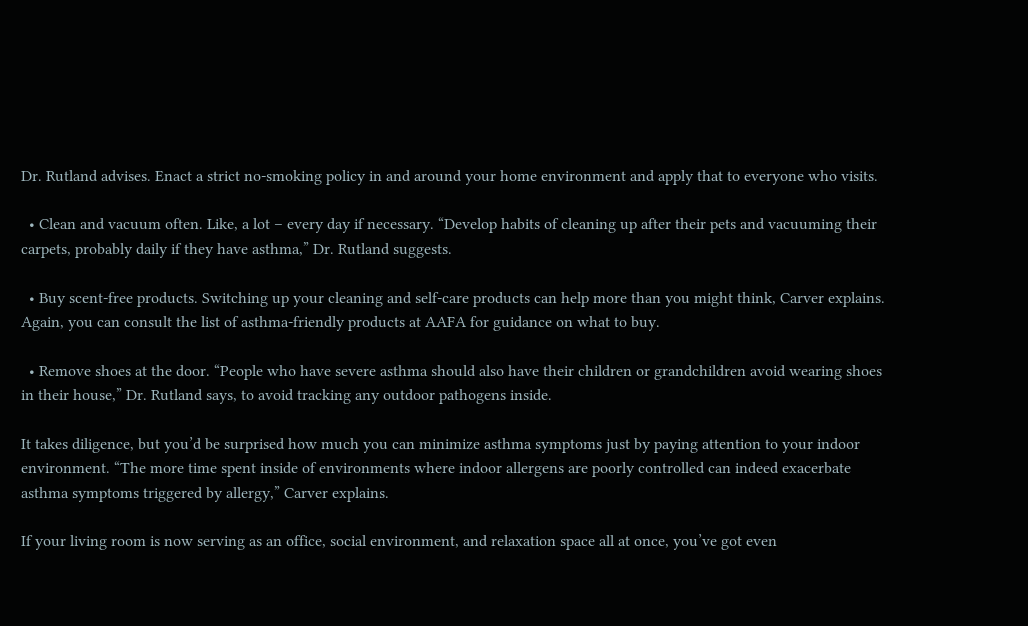Dr. Rutland advises. Enact a strict no-smoking policy in and around your home environment and apply that to everyone who visits.

  • Clean and vacuum often. Like, a lot – every day if necessary. “Develop habits of cleaning up after their pets and vacuuming their carpets, probably daily if they have asthma,” Dr. Rutland suggests.

  • Buy scent-free products. Switching up your cleaning and self-care products can help more than you might think, Carver explains. Again, you can consult the list of asthma-friendly products at AAFA for guidance on what to buy.

  • Remove shoes at the door. “People who have severe asthma should also have their children or grandchildren avoid wearing shoes in their house,” Dr. Rutland says, to avoid tracking any outdoor pathogens inside.

It takes diligence, but you’d be surprised how much you can minimize asthma symptoms just by paying attention to your indoor environment. “The more time spent inside of environments where indoor allergens are poorly controlled can indeed exacerbate asthma symptoms triggered by allergy,” Carver explains.

If your living room is now serving as an office, social environment, and relaxation space all at once, you’ve got even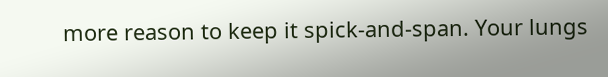more reason to keep it spick-and-span. Your lungs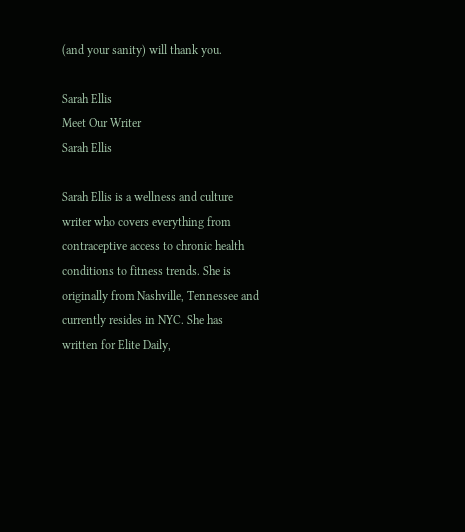(and your sanity) will thank you.

Sarah Ellis
Meet Our Writer
Sarah Ellis

Sarah Ellis is a wellness and culture writer who covers everything from contraceptive access to chronic health conditions to fitness trends. She is originally from Nashville, Tennessee and currently resides in NYC. She has written for Elite Daily,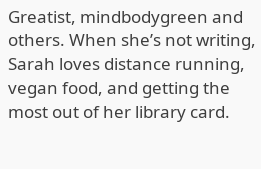Greatist, mindbodygreen and others. When she’s not writing, Sarah loves distance running, vegan food, and getting the most out of her library card.